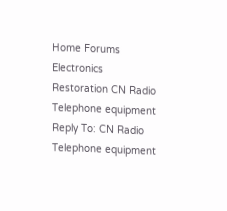Home Forums Electronics Restoration CN Radio Telephone equipment Reply To: CN Radio Telephone equipment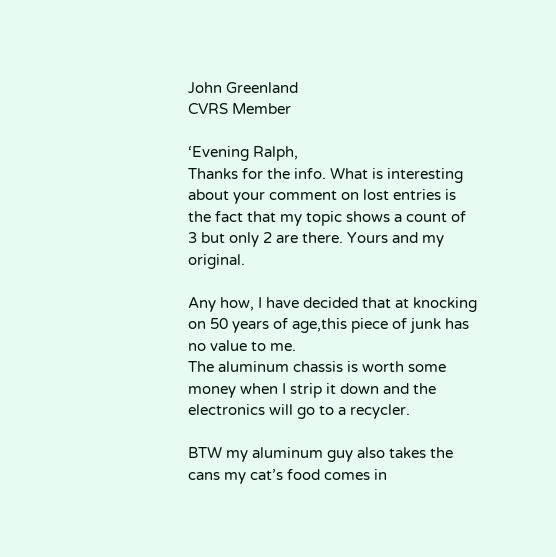John Greenland
CVRS Member

‘Evening Ralph,
Thanks for the info. What is interesting about your comment on lost entries is the fact that my topic shows a count of 3 but only 2 are there. Yours and my original.

Any how, I have decided that at knocking on 50 years of age,this piece of junk has no value to me.
The aluminum chassis is worth some money when I strip it down and the electronics will go to a recycler.

BTW my aluminum guy also takes the cans my cat’s food comes in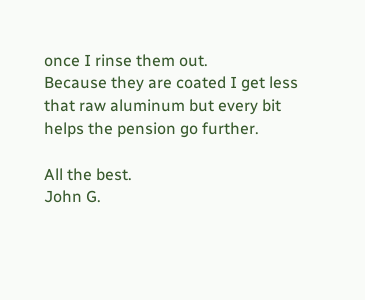once I rinse them out.
Because they are coated I get less that raw aluminum but every bit helps the pension go further.

All the best.
John G.